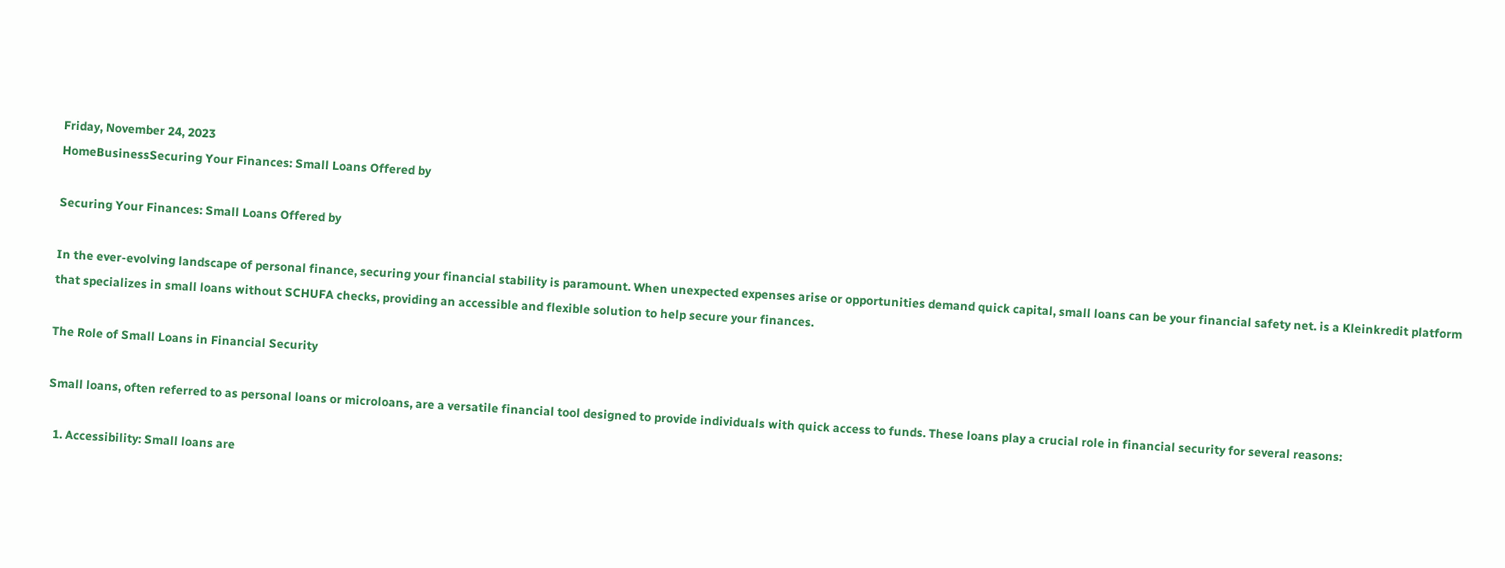Friday, November 24, 2023
HomeBusinessSecuring Your Finances: Small Loans Offered by

Securing Your Finances: Small Loans Offered by

In the ever-evolving landscape of personal finance, securing your financial stability is paramount. When unexpected expenses arise or opportunities demand quick capital, small loans can be your financial safety net. is a Kleinkredit platform that specializes in small loans without SCHUFA checks, providing an accessible and flexible solution to help secure your finances.

The Role of Small Loans in Financial Security

Small loans, often referred to as personal loans or microloans, are a versatile financial tool designed to provide individuals with quick access to funds. These loans play a crucial role in financial security for several reasons:

  1. Accessibility: Small loans are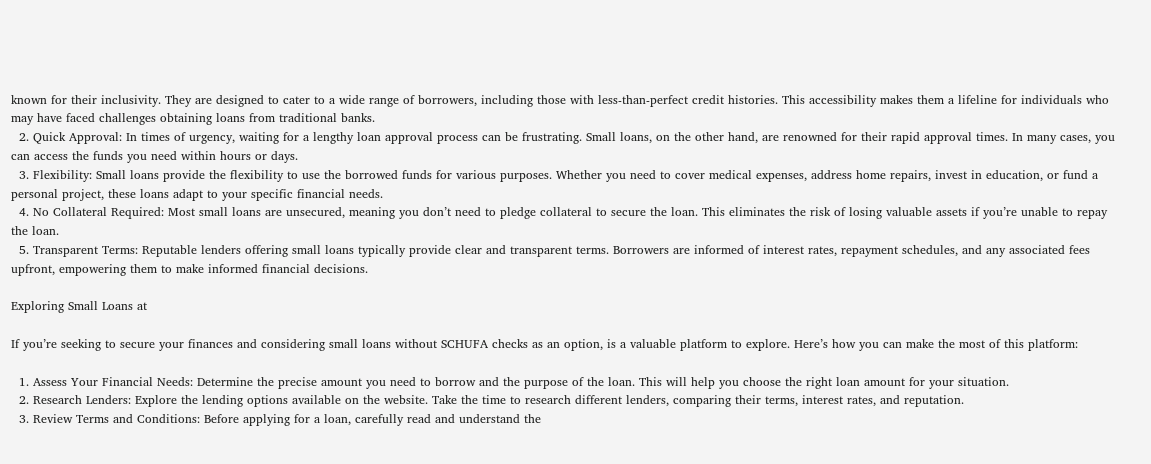known for their inclusivity. They are designed to cater to a wide range of borrowers, including those with less-than-perfect credit histories. This accessibility makes them a lifeline for individuals who may have faced challenges obtaining loans from traditional banks.
  2. Quick Approval: In times of urgency, waiting for a lengthy loan approval process can be frustrating. Small loans, on the other hand, are renowned for their rapid approval times. In many cases, you can access the funds you need within hours or days.
  3. Flexibility: Small loans provide the flexibility to use the borrowed funds for various purposes. Whether you need to cover medical expenses, address home repairs, invest in education, or fund a personal project, these loans adapt to your specific financial needs.
  4. No Collateral Required: Most small loans are unsecured, meaning you don’t need to pledge collateral to secure the loan. This eliminates the risk of losing valuable assets if you’re unable to repay the loan.
  5. Transparent Terms: Reputable lenders offering small loans typically provide clear and transparent terms. Borrowers are informed of interest rates, repayment schedules, and any associated fees upfront, empowering them to make informed financial decisions.

Exploring Small Loans at

If you’re seeking to secure your finances and considering small loans without SCHUFA checks as an option, is a valuable platform to explore. Here’s how you can make the most of this platform:

  1. Assess Your Financial Needs: Determine the precise amount you need to borrow and the purpose of the loan. This will help you choose the right loan amount for your situation.
  2. Research Lenders: Explore the lending options available on the website. Take the time to research different lenders, comparing their terms, interest rates, and reputation.
  3. Review Terms and Conditions: Before applying for a loan, carefully read and understand the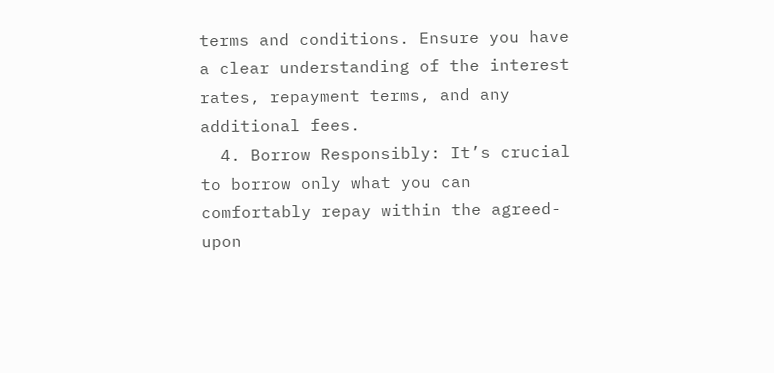terms and conditions. Ensure you have a clear understanding of the interest rates, repayment terms, and any additional fees.
  4. Borrow Responsibly: It’s crucial to borrow only what you can comfortably repay within the agreed-upon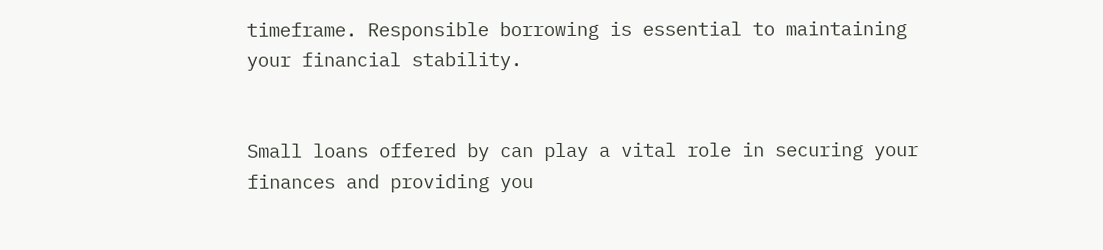timeframe. Responsible borrowing is essential to maintaining your financial stability.


Small loans offered by can play a vital role in securing your finances and providing you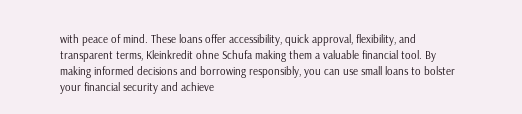with peace of mind. These loans offer accessibility, quick approval, flexibility, and transparent terms, Kleinkredit ohne Schufa making them a valuable financial tool. By making informed decisions and borrowing responsibly, you can use small loans to bolster your financial security and achieve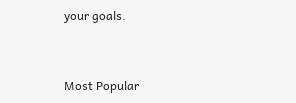your goals.


Most Popular